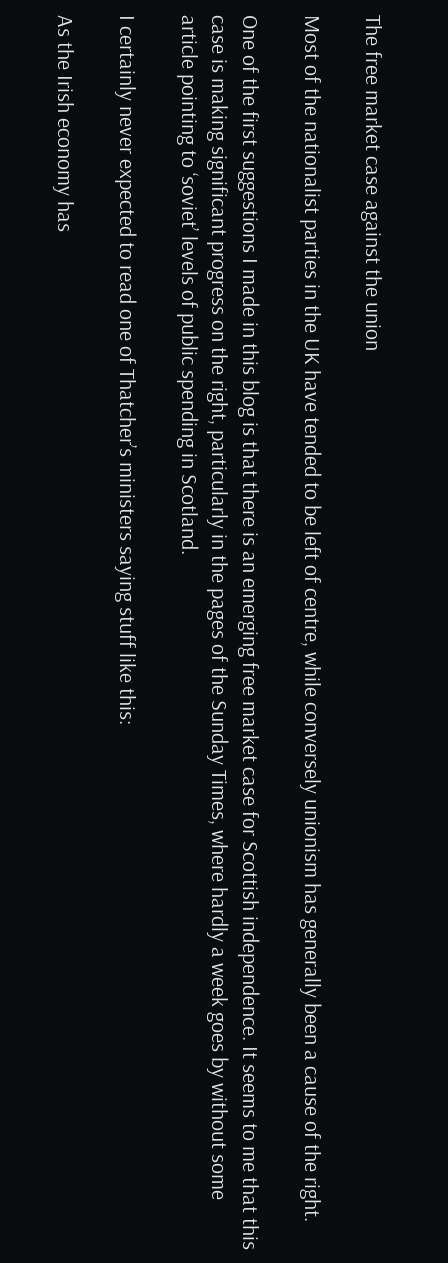The free market case against the union

Most of the nationalist parties in the UK have tended to be left of centre, while conversely unionism has generally been a cause of the right.

One of the first suggestions I made in this blog is that there is an emerging free market case for Scottish independence. It seems to me that this case is making significant progress on the right, particularly in the pages of the Sunday Times, where hardly a week goes by without some article pointing to ‘soviet’ levels of public spending in Scotland.

I certainly never expected to read one of Thatcher’s ministers saying stuff like this:

As the Irish economy has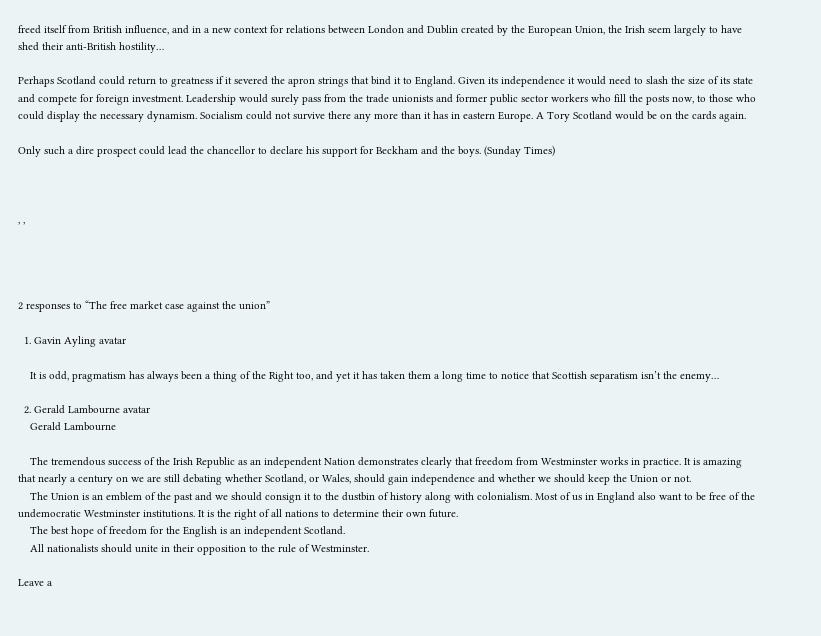freed itself from British influence, and in a new context for relations between London and Dublin created by the European Union, the Irish seem largely to have shed their anti-British hostility…

Perhaps Scotland could return to greatness if it severed the apron strings that bind it to England. Given its independence it would need to slash the size of its state and compete for foreign investment. Leadership would surely pass from the trade unionists and former public sector workers who fill the posts now, to those who could display the necessary dynamism. Socialism could not survive there any more than it has in eastern Europe. A Tory Scotland would be on the cards again.

Only such a dire prospect could lead the chancellor to declare his support for Beckham and the boys. (Sunday Times)



, ,




2 responses to “The free market case against the union”

  1. Gavin Ayling avatar

    It is odd, pragmatism has always been a thing of the Right too, and yet it has taken them a long time to notice that Scottish separatism isn’t the enemy…

  2. Gerald Lambourne avatar
    Gerald Lambourne

    The tremendous success of the Irish Republic as an independent Nation demonstrates clearly that freedom from Westminster works in practice. It is amazing that nearly a century on we are still debating whether Scotland, or Wales, should gain independence and whether we should keep the Union or not.
    The Union is an emblem of the past and we should consign it to the dustbin of history along with colonialism. Most of us in England also want to be free of the undemocratic Westminster institutions. It is the right of all nations to determine their own future.
    The best hope of freedom for the English is an independent Scotland.
    All nationalists should unite in their opposition to the rule of Westminster.

Leave a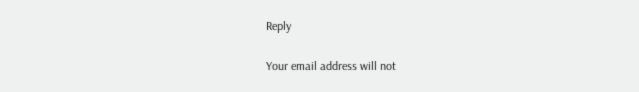Reply

Your email address will not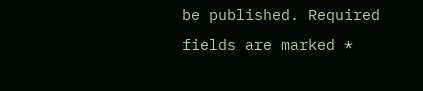be published. Required fields are marked *